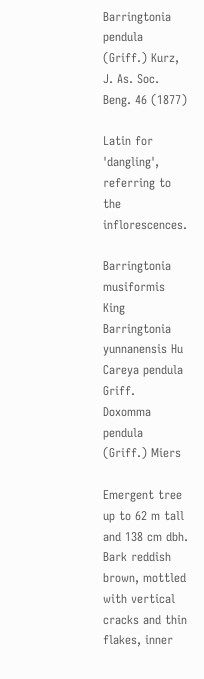Barringtonia pendula (Griff.) Kurz, J. As. Soc. Beng. 46 (1877)

Latin for 'dangling', referring to the inflorescences.

Barringtonia musiformis King
Barringtonia yunnanensis Hu
Careya pendula Griff.
Doxomma pendula (Griff.) Miers

Emergent tree up to 62 m tall and 138 cm dbh. Bark reddish brown, mottled with vertical cracks and thin flakes, inner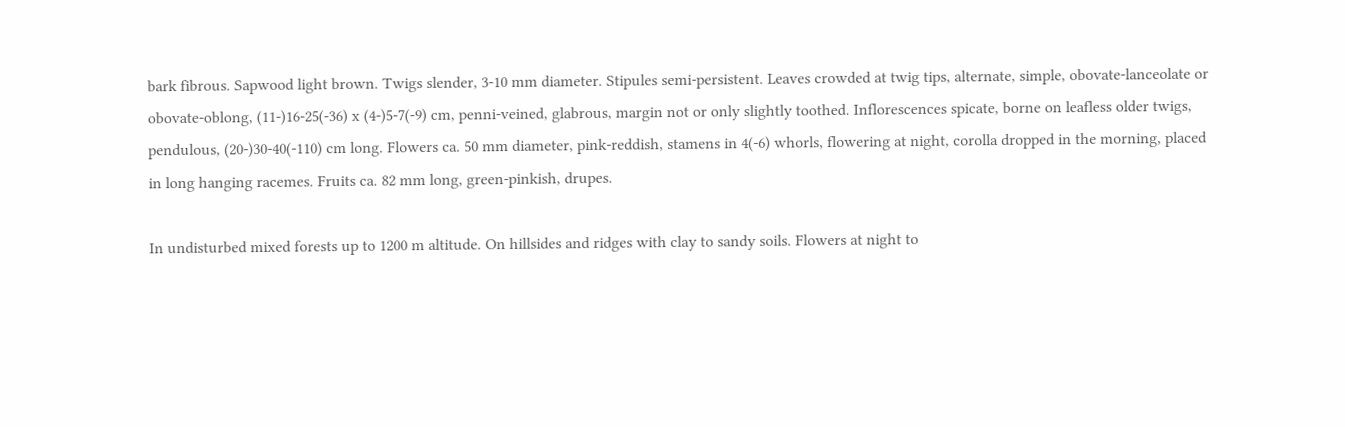bark fibrous. Sapwood light brown. Twigs slender, 3-10 mm diameter. Stipules semi-persistent. Leaves crowded at twig tips, alternate, simple, obovate-lanceolate or obovate-oblong, (11-)16-25(-36) x (4-)5-7(-9) cm, penni-veined, glabrous, margin not or only slightly toothed. Inflorescences spicate, borne on leafless older twigs, pendulous, (20-)30-40(-110) cm long. Flowers ca. 50 mm diameter, pink-reddish, stamens in 4(-6) whorls, flowering at night, corolla dropped in the morning, placed in long hanging racemes. Fruits ca. 82 mm long, green-pinkish, drupes.

In undisturbed mixed forests up to 1200 m altitude. On hillsides and ridges with clay to sandy soils. Flowers at night to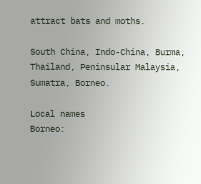attract bats and moths.

South China, Indo-China, Burma, Thailand, Peninsular Malaysia, Sumatra, Borneo.

Local names
Borneo: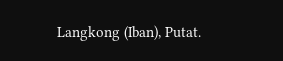Langkong (Iban), Putat.